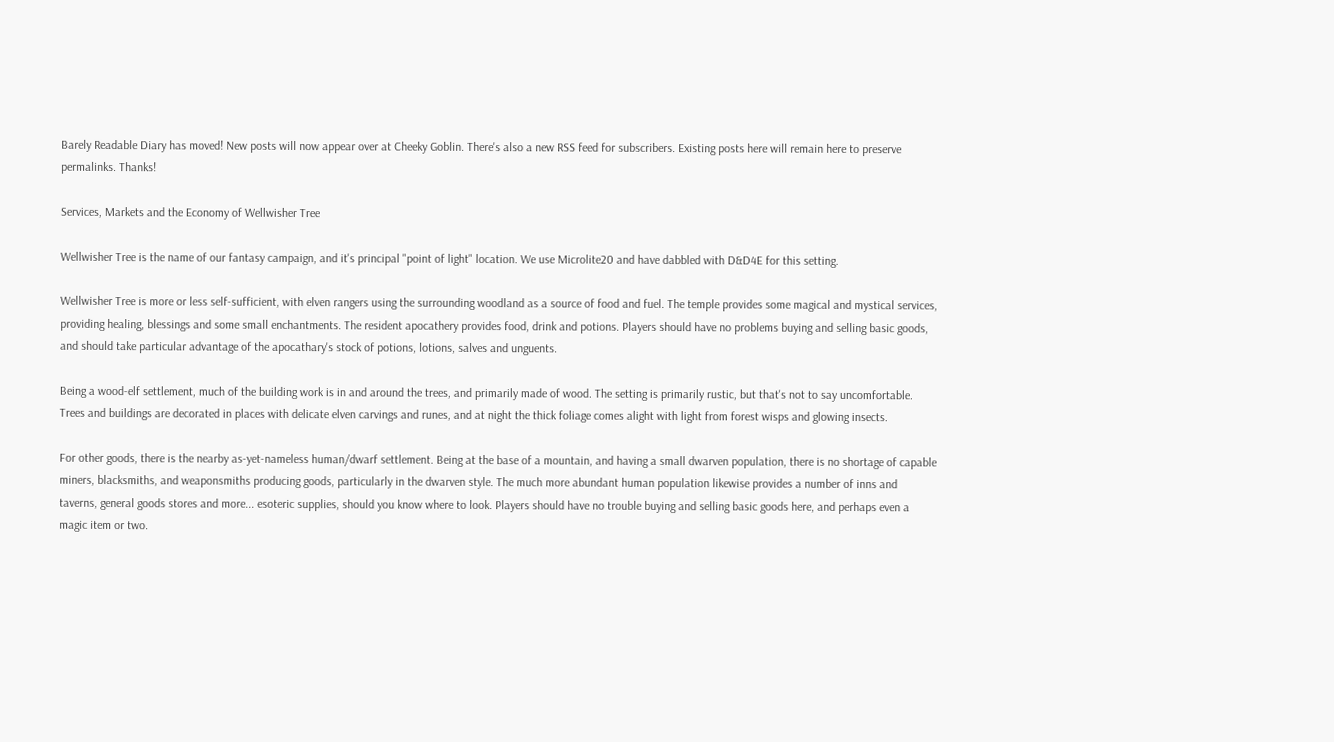Barely Readable Diary has moved! New posts will now appear over at Cheeky Goblin. There's also a new RSS feed for subscribers. Existing posts here will remain here to preserve permalinks. Thanks!

Services, Markets and the Economy of Wellwisher Tree

Wellwisher Tree is the name of our fantasy campaign, and it's principal "point of light" location. We use Microlite20 and have dabbled with D&D4E for this setting.

Wellwisher Tree is more or less self-sufficient, with elven rangers using the surrounding woodland as a source of food and fuel. The temple provides some magical and mystical services, providing healing, blessings and some small enchantments. The resident apocathery provides food, drink and potions. Players should have no problems buying and selling basic goods, and should take particular advantage of the apocathary's stock of potions, lotions, salves and unguents.

Being a wood-elf settlement, much of the building work is in and around the trees, and primarily made of wood. The setting is primarily rustic, but that's not to say uncomfortable. Trees and buildings are decorated in places with delicate elven carvings and runes, and at night the thick foliage comes alight with light from forest wisps and glowing insects.

For other goods, there is the nearby as-yet-nameless human/dwarf settlement. Being at the base of a mountain, and having a small dwarven population, there is no shortage of capable miners, blacksmiths, and weaponsmiths producing goods, particularly in the dwarven style. The much more abundant human population likewise provides a number of inns and taverns, general goods stores and more... esoteric supplies, should you know where to look. Players should have no trouble buying and selling basic goods here, and perhaps even a magic item or two.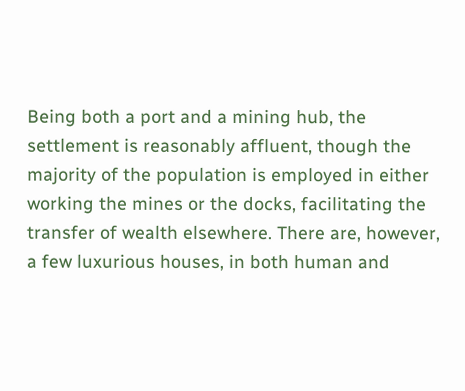Being both a port and a mining hub, the settlement is reasonably affluent, though the majority of the population is employed in either working the mines or the docks, facilitating the transfer of wealth elsewhere. There are, however, a few luxurious houses, in both human and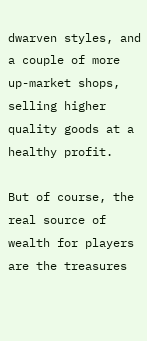dwarven styles, and a couple of more up-market shops, selling higher quality goods at a healthy profit.

But of course, the real source of wealth for players are the treasures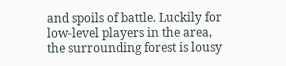and spoils of battle. Luckily for low-level players in the area, the surrounding forest is lousy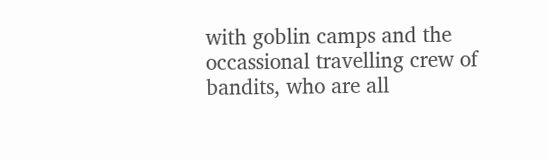with goblin camps and the occassional travelling crew of bandits, who are all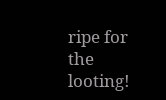ripe for the looting!